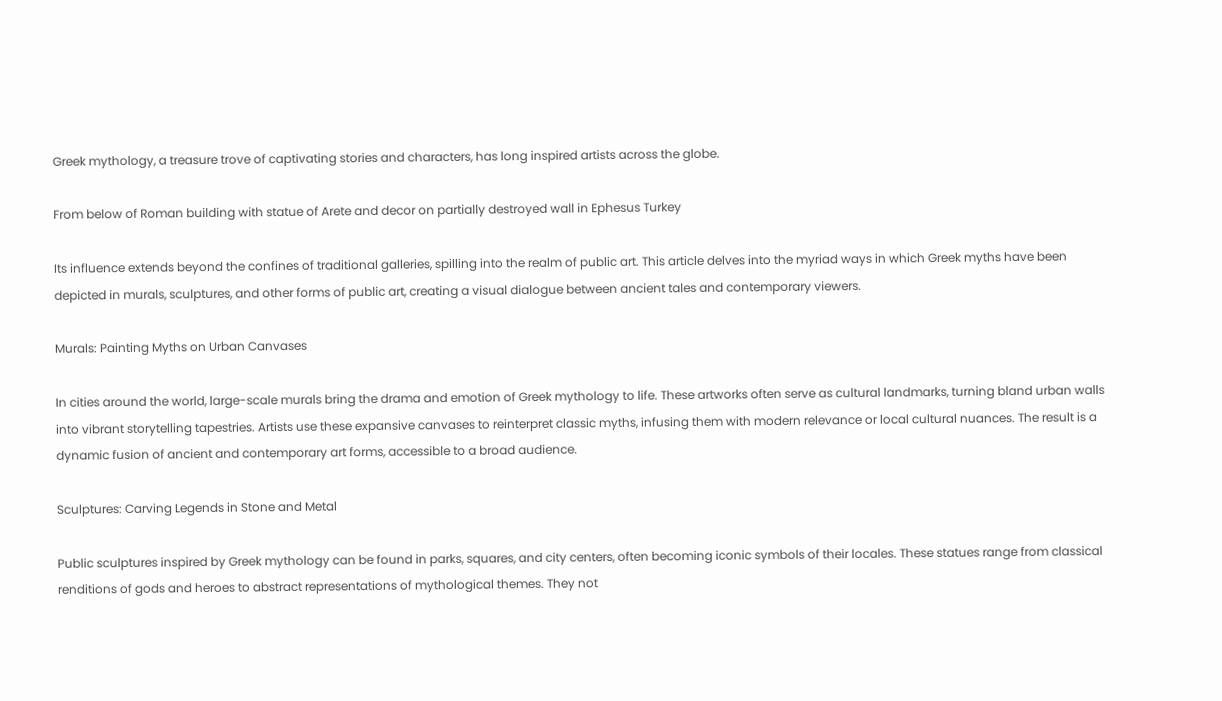Greek mythology, a treasure trove of captivating stories and characters, has long inspired artists across the globe.

From below of Roman building with statue of Arete and decor on partially destroyed wall in Ephesus Turkey

Its influence extends beyond the confines of traditional galleries, spilling into the realm of public art. This article delves into the myriad ways in which Greek myths have been depicted in murals, sculptures, and other forms of public art, creating a visual dialogue between ancient tales and contemporary viewers.

Murals: Painting Myths on Urban Canvases

In cities around the world, large-scale murals bring the drama and emotion of Greek mythology to life. These artworks often serve as cultural landmarks, turning bland urban walls into vibrant storytelling tapestries. Artists use these expansive canvases to reinterpret classic myths, infusing them with modern relevance or local cultural nuances. The result is a dynamic fusion of ancient and contemporary art forms, accessible to a broad audience.

Sculptures: Carving Legends in Stone and Metal

Public sculptures inspired by Greek mythology can be found in parks, squares, and city centers, often becoming iconic symbols of their locales. These statues range from classical renditions of gods and heroes to abstract representations of mythological themes. They not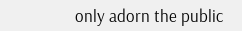only adorn the public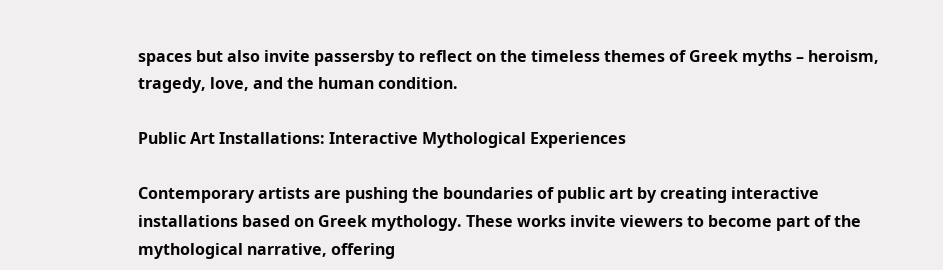spaces but also invite passersby to reflect on the timeless themes of Greek myths – heroism, tragedy, love, and the human condition.

Public Art Installations: Interactive Mythological Experiences

Contemporary artists are pushing the boundaries of public art by creating interactive installations based on Greek mythology. These works invite viewers to become part of the mythological narrative, offering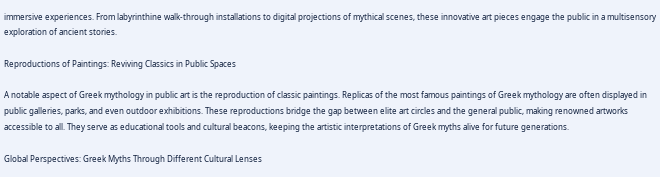immersive experiences. From labyrinthine walk-through installations to digital projections of mythical scenes, these innovative art pieces engage the public in a multisensory exploration of ancient stories.

Reproductions of Paintings: Reviving Classics in Public Spaces

A notable aspect of Greek mythology in public art is the reproduction of classic paintings. Replicas of the most famous paintings of Greek mythology are often displayed in public galleries, parks, and even outdoor exhibitions. These reproductions bridge the gap between elite art circles and the general public, making renowned artworks accessible to all. They serve as educational tools and cultural beacons, keeping the artistic interpretations of Greek myths alive for future generations.

Global Perspectives: Greek Myths Through Different Cultural Lenses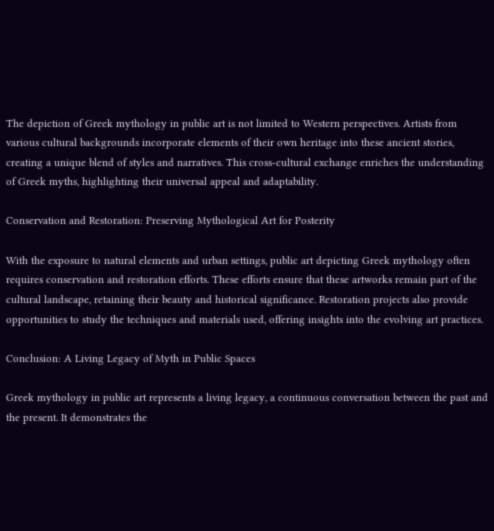The depiction of Greek mythology in public art is not limited to Western perspectives. Artists from various cultural backgrounds incorporate elements of their own heritage into these ancient stories, creating a unique blend of styles and narratives. This cross-cultural exchange enriches the understanding of Greek myths, highlighting their universal appeal and adaptability.

Conservation and Restoration: Preserving Mythological Art for Posterity

With the exposure to natural elements and urban settings, public art depicting Greek mythology often requires conservation and restoration efforts. These efforts ensure that these artworks remain part of the cultural landscape, retaining their beauty and historical significance. Restoration projects also provide opportunities to study the techniques and materials used, offering insights into the evolving art practices.

Conclusion: A Living Legacy of Myth in Public Spaces

Greek mythology in public art represents a living legacy, a continuous conversation between the past and the present. It demonstrates the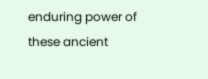enduring power of these ancient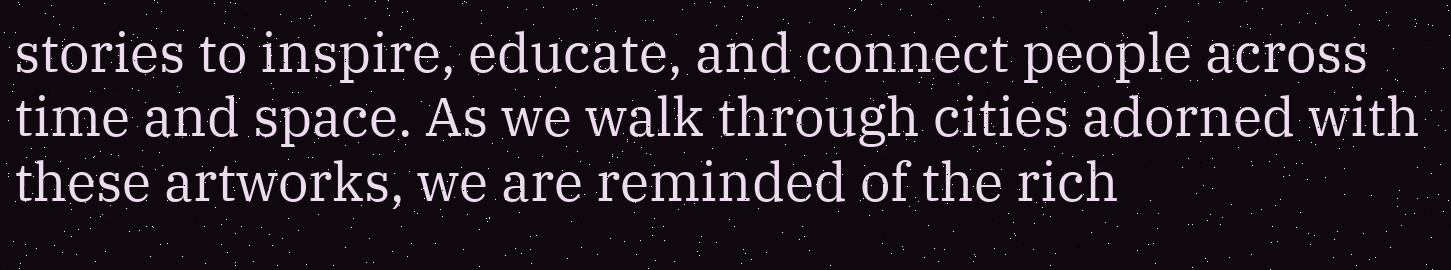stories to inspire, educate, and connect people across time and space. As we walk through cities adorned with these artworks, we are reminded of the rich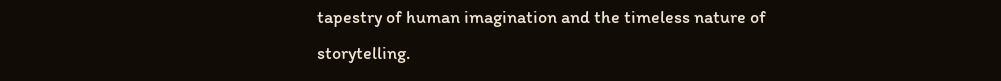tapestry of human imagination and the timeless nature of storytelling.